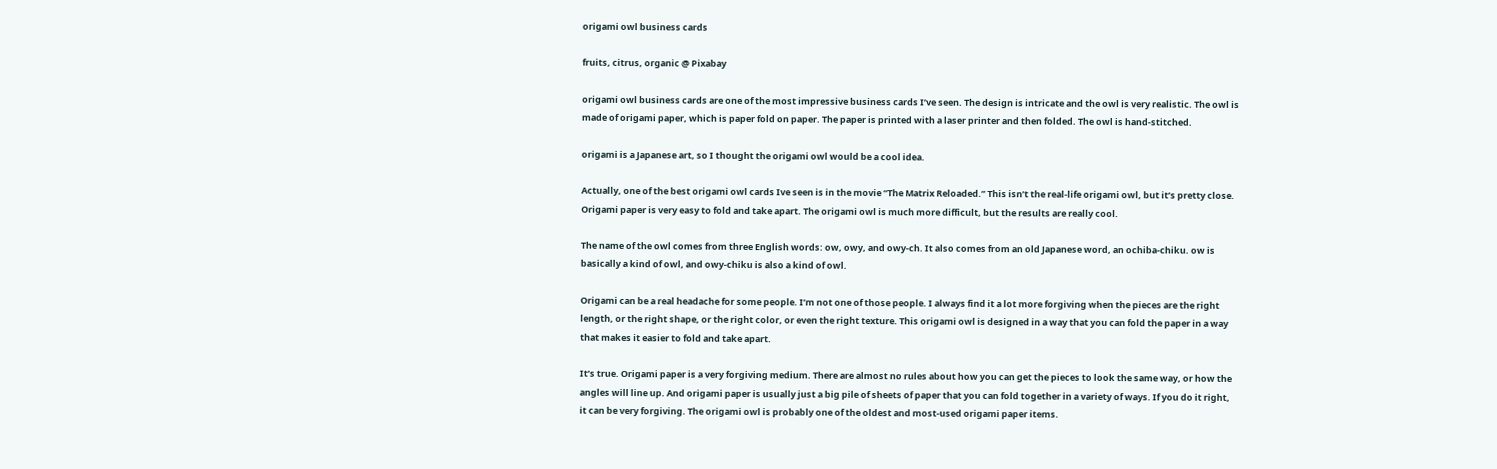origami owl business cards

fruits, citrus, organic @ Pixabay

origami owl business cards are one of the most impressive business cards I’ve seen. The design is intricate and the owl is very realistic. The owl is made of origami paper, which is paper fold on paper. The paper is printed with a laser printer and then folded. The owl is hand-stitched.

origami is a Japanese art, so I thought the origami owl would be a cool idea.

Actually, one of the best origami owl cards Ive seen is in the movie “The Matrix Reloaded.” This isn’t the real-life origami owl, but it’s pretty close. Origami paper is very easy to fold and take apart. The origami owl is much more difficult, but the results are really cool.

The name of the owl comes from three English words: ow, owy, and owy-ch. It also comes from an old Japanese word, an ochiba-chiku. ow is basically a kind of owl, and owy-chiku is also a kind of owl.

Origami can be a real headache for some people. I’m not one of those people. I always find it a lot more forgiving when the pieces are the right length, or the right shape, or the right color, or even the right texture. This origami owl is designed in a way that you can fold the paper in a way that makes it easier to fold and take apart.

It’s true. Origami paper is a very forgiving medium. There are almost no rules about how you can get the pieces to look the same way, or how the angles will line up. And origami paper is usually just a big pile of sheets of paper that you can fold together in a variety of ways. If you do it right, it can be very forgiving. The origami owl is probably one of the oldest and most-used origami paper items.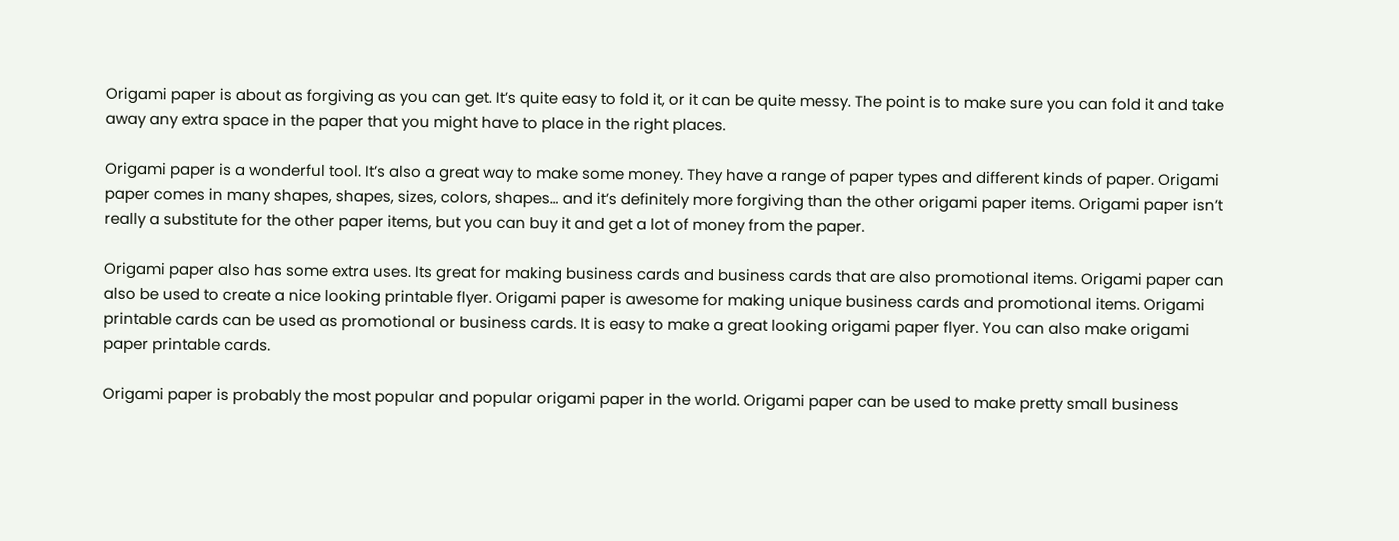Origami paper is about as forgiving as you can get. It’s quite easy to fold it, or it can be quite messy. The point is to make sure you can fold it and take away any extra space in the paper that you might have to place in the right places.

Origami paper is a wonderful tool. It’s also a great way to make some money. They have a range of paper types and different kinds of paper. Origami paper comes in many shapes, shapes, sizes, colors, shapes… and it’s definitely more forgiving than the other origami paper items. Origami paper isn’t really a substitute for the other paper items, but you can buy it and get a lot of money from the paper.

Origami paper also has some extra uses. Its great for making business cards and business cards that are also promotional items. Origami paper can also be used to create a nice looking printable flyer. Origami paper is awesome for making unique business cards and promotional items. Origami printable cards can be used as promotional or business cards. It is easy to make a great looking origami paper flyer. You can also make origami paper printable cards.

Origami paper is probably the most popular and popular origami paper in the world. Origami paper can be used to make pretty small business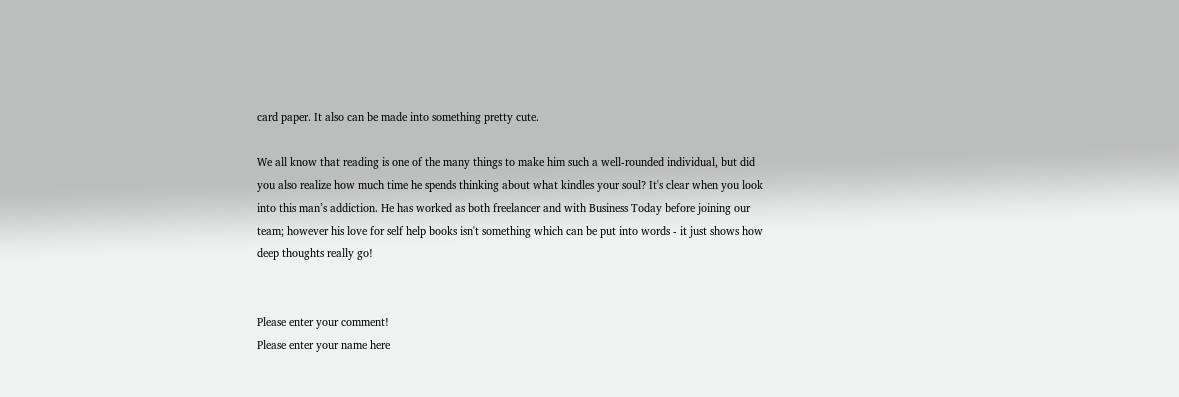card paper. It also can be made into something pretty cute.

We all know that reading is one of the many things to make him such a well-rounded individual, but did you also realize how much time he spends thinking about what kindles your soul? It's clear when you look into this man’s addiction. He has worked as both freelancer and with Business Today before joining our team; however his love for self help books isn't something which can be put into words - it just shows how deep thoughts really go!


Please enter your comment!
Please enter your name here